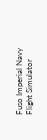Fuso Imperial Navy Flight Simulator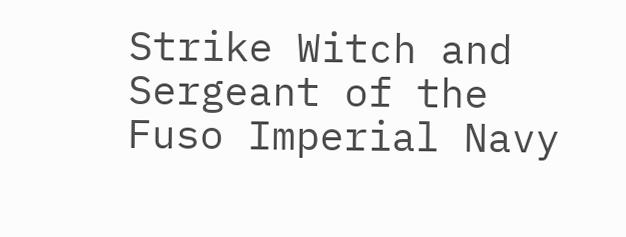Strike Witch and Sergeant of the Fuso Imperial Navy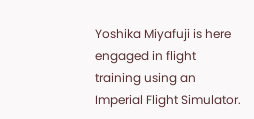Yoshika Miyafuji is here engaged in flight training using an Imperial Flight Simulator.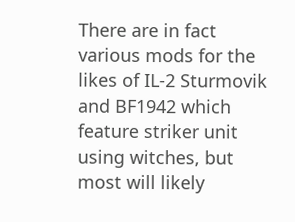There are in fact various mods for the likes of IL-2 Sturmovik and BF1942 which feature striker unit using witches, but most will likely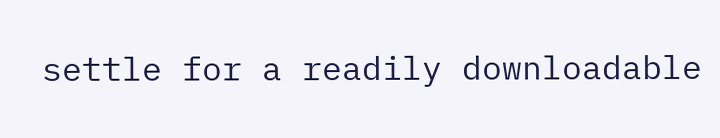settle for a readily downloadable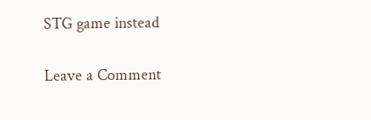STG game instead

Leave a Comment